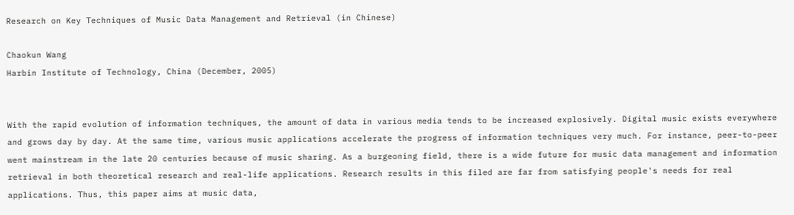Research on Key Techniques of Music Data Management and Retrieval (in Chinese)

Chaokun Wang
Harbin Institute of Technology, China (December, 2005)


With the rapid evolution of information techniques, the amount of data in various media tends to be increased explosively. Digital music exists everywhere and grows day by day. At the same time, various music applications accelerate the progress of information techniques very much. For instance, peer-to-peer went mainstream in the late 20 centuries because of music sharing. As a burgeoning field, there is a wide future for music data management and information retrieval in both theoretical research and real-life applications. Research results in this filed are far from satisfying people's needs for real applications. Thus, this paper aims at music data,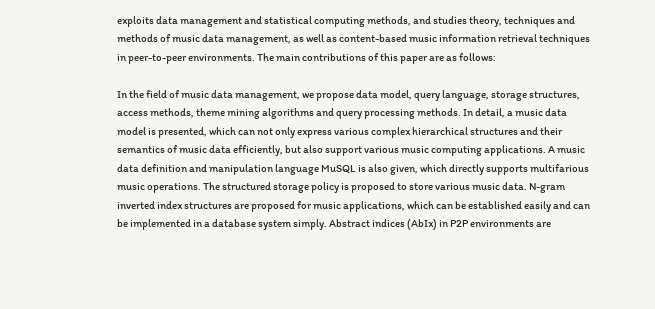exploits data management and statistical computing methods, and studies theory, techniques and methods of music data management, as well as content-based music information retrieval techniques in peer-to-peer environments. The main contributions of this paper are as follows:

In the field of music data management, we propose data model, query language, storage structures, access methods, theme mining algorithms and query processing methods. In detail, a music data model is presented, which can not only express various complex hierarchical structures and their semantics of music data efficiently, but also support various music computing applications. A music data definition and manipulation language MuSQL is also given, which directly supports multifarious music operations. The structured storage policy is proposed to store various music data. N-gram inverted index structures are proposed for music applications, which can be established easily and can be implemented in a database system simply. Abstract indices (AbIx) in P2P environments are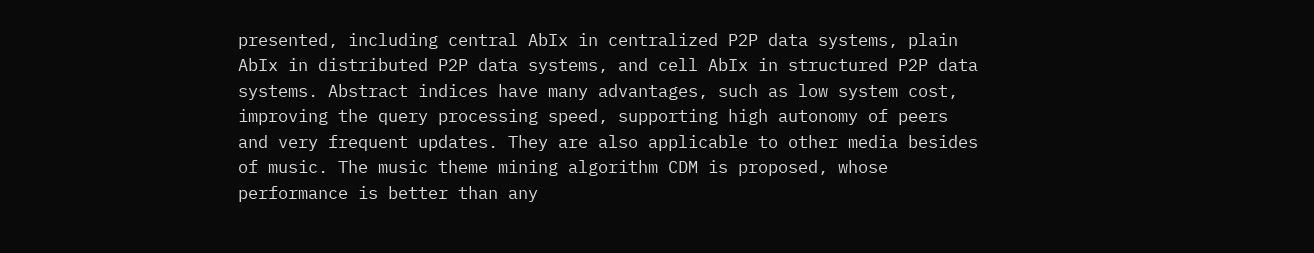presented, including central AbIx in centralized P2P data systems, plain AbIx in distributed P2P data systems, and cell AbIx in structured P2P data systems. Abstract indices have many advantages, such as low system cost, improving the query processing speed, supporting high autonomy of peers and very frequent updates. They are also applicable to other media besides of music. The music theme mining algorithm CDM is proposed, whose performance is better than any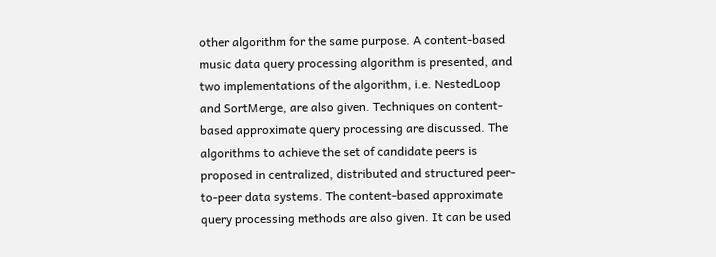other algorithm for the same purpose. A content-based music data query processing algorithm is presented, and two implementations of the algorithm, i.e. NestedLoop and SortMerge, are also given. Techniques on content-based approximate query processing are discussed. The algorithms to achieve the set of candidate peers is proposed in centralized, distributed and structured peer-to-peer data systems. The content-based approximate query processing methods are also given. It can be used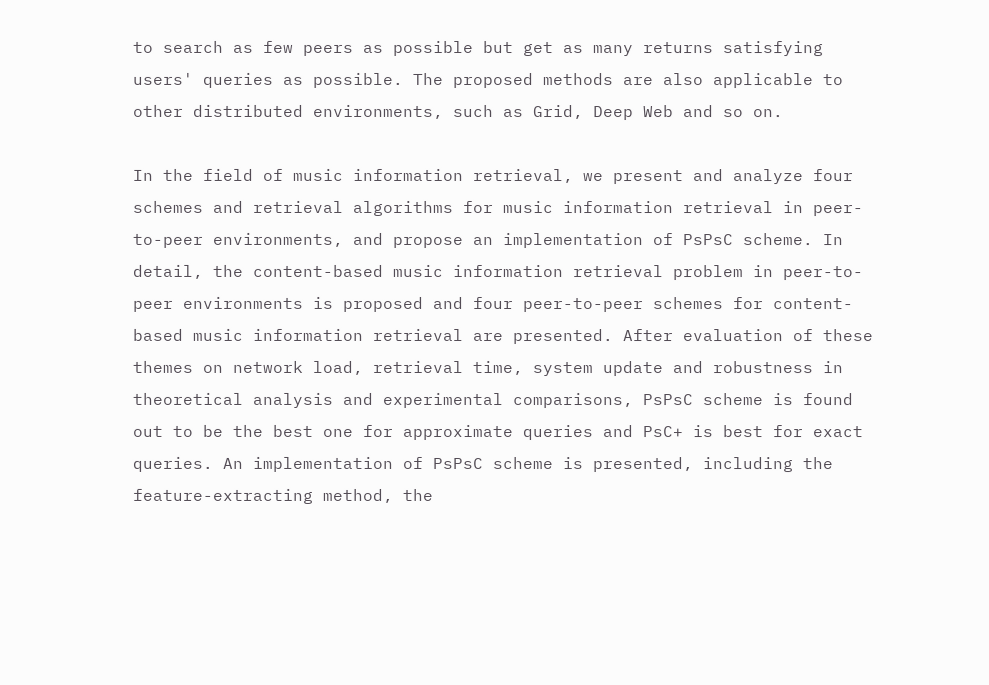to search as few peers as possible but get as many returns satisfying users' queries as possible. The proposed methods are also applicable to other distributed environments, such as Grid, Deep Web and so on.

In the field of music information retrieval, we present and analyze four schemes and retrieval algorithms for music information retrieval in peer-to-peer environments, and propose an implementation of PsPsC scheme. In detail, the content-based music information retrieval problem in peer-to-peer environments is proposed and four peer-to-peer schemes for content-based music information retrieval are presented. After evaluation of these themes on network load, retrieval time, system update and robustness in theoretical analysis and experimental comparisons, PsPsC scheme is found out to be the best one for approximate queries and PsC+ is best for exact queries. An implementation of PsPsC scheme is presented, including the feature-extracting method, the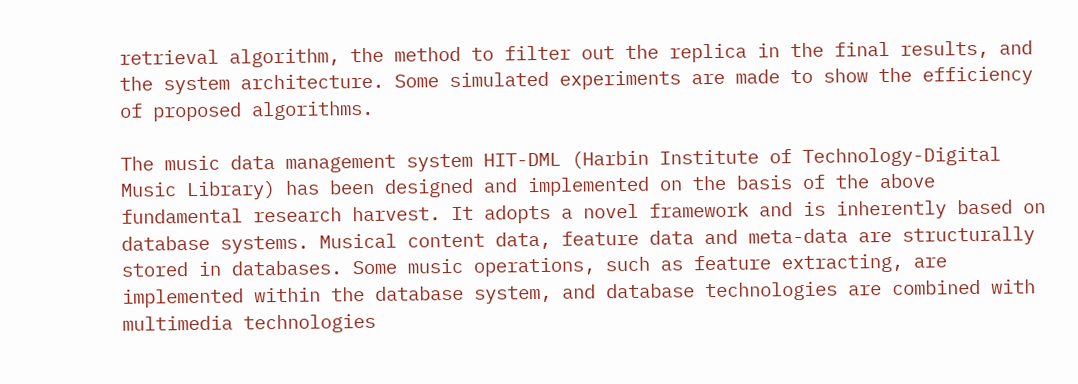retrieval algorithm, the method to filter out the replica in the final results, and the system architecture. Some simulated experiments are made to show the efficiency of proposed algorithms.

The music data management system HIT-DML (Harbin Institute of Technology-Digital Music Library) has been designed and implemented on the basis of the above fundamental research harvest. It adopts a novel framework and is inherently based on database systems. Musical content data, feature data and meta-data are structurally stored in databases. Some music operations, such as feature extracting, are implemented within the database system, and database technologies are combined with multimedia technologies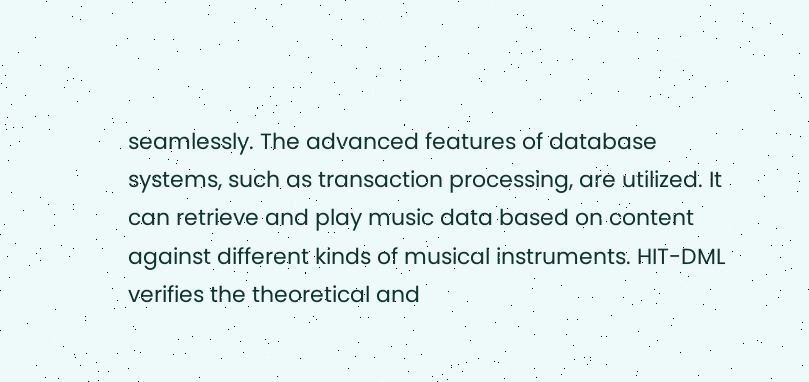seamlessly. The advanced features of database systems, such as transaction processing, are utilized. It can retrieve and play music data based on content against different kinds of musical instruments. HIT-DML verifies the theoretical and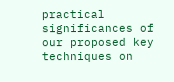practical significances of our proposed key techniques on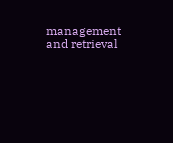management and retrieval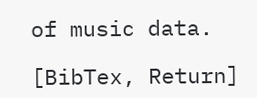of music data.

[BibTex, Return]